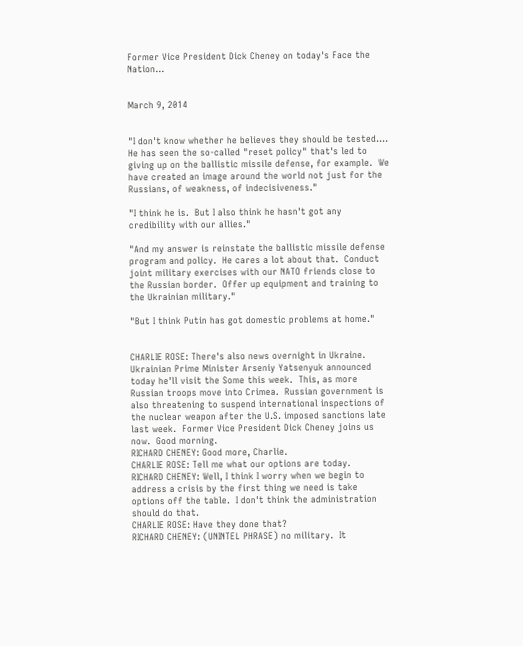Former Vice President Dick Cheney on today's Face the Nation...


March 9, 2014


"I don't know whether he believes they should be tested....  He has seen the so-called "reset policy" that's led to giving up on the ballistic missile defense, for example.  We have created an image around the world not just for the Russians, of weakness, of indecisiveness."

"I think he is.  But I also think he hasn't got any credibility with our allies."

"And my answer is reinstate the ballistic missile defense program and policy.  He cares a lot about that.  Conduct joint military exercises with our NATO friends close to the Russian border.  Offer up equipment and training to the Ukrainian military."

"But I think Putin has got domestic problems at home."


CHARLIE ROSE: There's also news overnight in Ukraine.  Ukrainian Prime Minister Arseniy Yatsenyuk announced today he'll visit the Some this week.  This, as more Russian troops move into Crimea.  Russian government is also threatening to suspend international inspections of the nuclear weapon after the U.S. imposed sanctions late last week.  Former Vice President Dick Cheney joins us now.  Good morning.
RICHARD CHENEY: Good more, Charlie.
CHARLIE ROSE: Tell me what our options are today.
RICHARD CHENEY: Well, I think I worry when we begin to address a crisis by the first thing we need is take options off the table.  I don't think the administration should do that.
CHARLIE ROSE: Have they done that?
RICHARD CHENEY: (UNINTEL PHRASE) no military.  It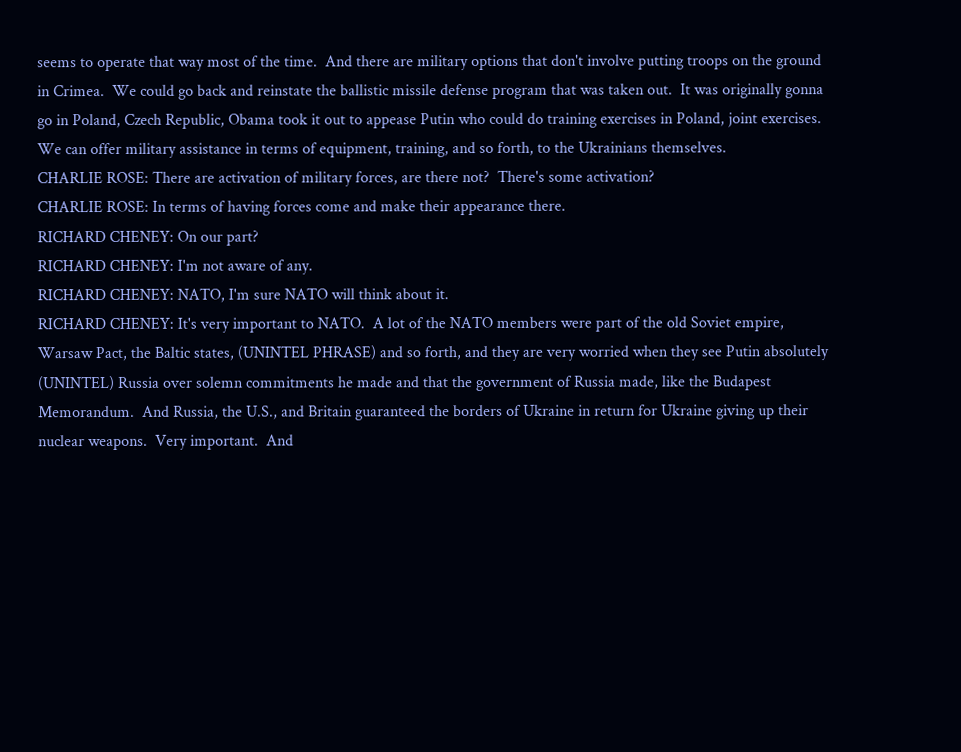seems to operate that way most of the time.  And there are military options that don't involve putting troops on the ground in Crimea.  We could go back and reinstate the ballistic missile defense program that was taken out.  It was originally gonna go in Poland, Czech Republic, Obama took it out to appease Putin who could do training exercises in Poland, joint exercises.  We can offer military assistance in terms of equipment, training, and so forth, to the Ukrainians themselves.
CHARLIE ROSE: There are activation of military forces, are there not?  There's some activation?
CHARLIE ROSE: In terms of having forces come and make their appearance there.
RICHARD CHENEY: On our part?
RICHARD CHENEY: I'm not aware of any.
RICHARD CHENEY: NATO, I'm sure NATO will think about it.
RICHARD CHENEY: It's very important to NATO.  A lot of the NATO members were part of the old Soviet empire, Warsaw Pact, the Baltic states, (UNINTEL PHRASE) and so forth, and they are very worried when they see Putin absolutely (UNINTEL) Russia over solemn commitments he made and that the government of Russia made, like the Budapest Memorandum.  And Russia, the U.S., and Britain guaranteed the borders of Ukraine in return for Ukraine giving up their nuclear weapons.  Very important.  And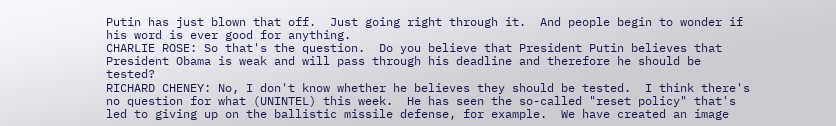Putin has just blown that off.  Just going right through it.  And people begin to wonder if his word is ever good for anything.
CHARLIE ROSE: So that's the question.  Do you believe that President Putin believes that President Obama is weak and will pass through his deadline and therefore he should be tested?
RICHARD CHENEY: No, I don't know whether he believes they should be tested.  I think there's no question for what (UNINTEL) this week.  He has seen the so-called "reset policy" that's led to giving up on the ballistic missile defense, for example.  We have created an image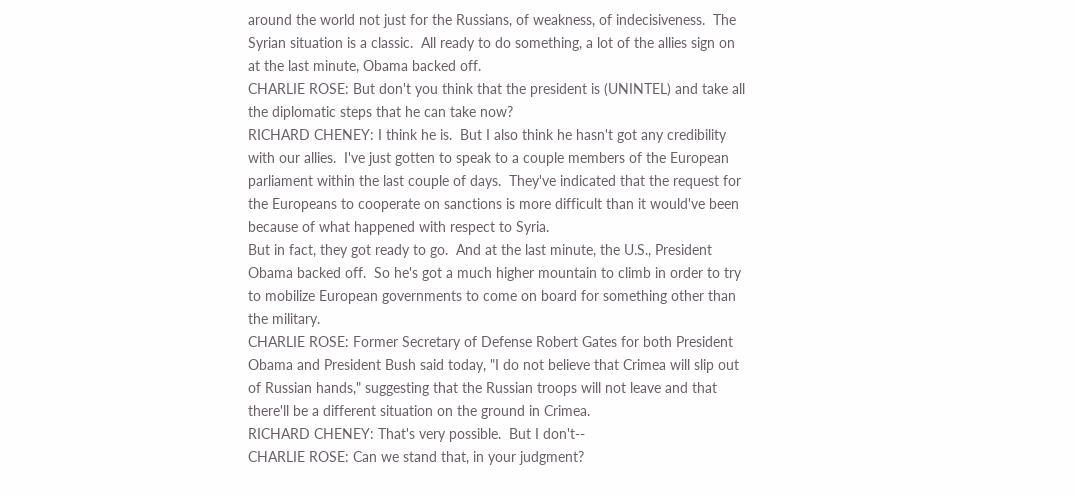around the world not just for the Russians, of weakness, of indecisiveness.  The Syrian situation is a classic.  All ready to do something, a lot of the allies sign on at the last minute, Obama backed off.
CHARLIE ROSE: But don't you think that the president is (UNINTEL) and take all the diplomatic steps that he can take now?
RICHARD CHENEY: I think he is.  But I also think he hasn't got any credibility with our allies.  I've just gotten to speak to a couple members of the European parliament within the last couple of days.  They've indicated that the request for the Europeans to cooperate on sanctions is more difficult than it would've been because of what happened with respect to Syria.
But in fact, they got ready to go.  And at the last minute, the U.S., President Obama backed off.  So he's got a much higher mountain to climb in order to try to mobilize European governments to come on board for something other than the military.
CHARLIE ROSE: Former Secretary of Defense Robert Gates for both President Obama and President Bush said today, "I do not believe that Crimea will slip out of Russian hands," suggesting that the Russian troops will not leave and that there'll be a different situation on the ground in Crimea.
RICHARD CHENEY: That's very possible.  But I don't--
CHARLIE ROSE: Can we stand that, in your judgment?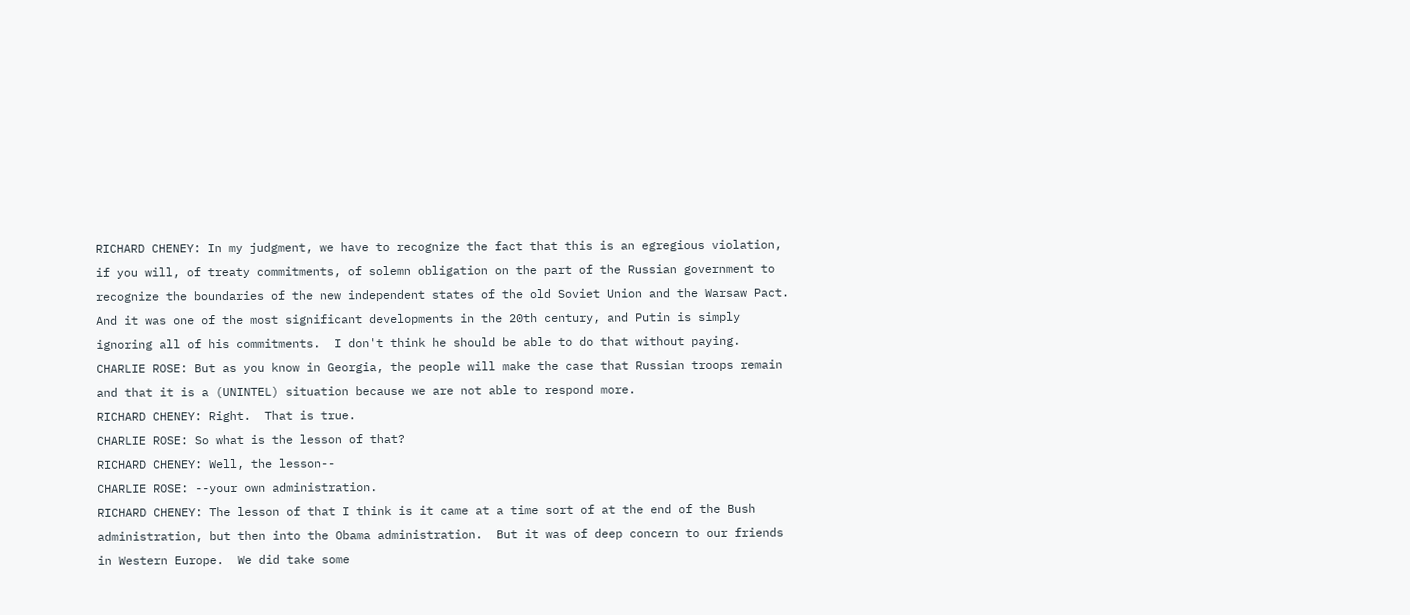RICHARD CHENEY: In my judgment, we have to recognize the fact that this is an egregious violation, if you will, of treaty commitments, of solemn obligation on the part of the Russian government to recognize the boundaries of the new independent states of the old Soviet Union and the Warsaw Pact.  And it was one of the most significant developments in the 20th century, and Putin is simply ignoring all of his commitments.  I don't think he should be able to do that without paying.
CHARLIE ROSE: But as you know in Georgia, the people will make the case that Russian troops remain and that it is a (UNINTEL) situation because we are not able to respond more.
RICHARD CHENEY: Right.  That is true.
CHARLIE ROSE: So what is the lesson of that?
RICHARD CHENEY: Well, the lesson--
CHARLIE ROSE: --your own administration.
RICHARD CHENEY: The lesson of that I think is it came at a time sort of at the end of the Bush administration, but then into the Obama administration.  But it was of deep concern to our friends in Western Europe.  We did take some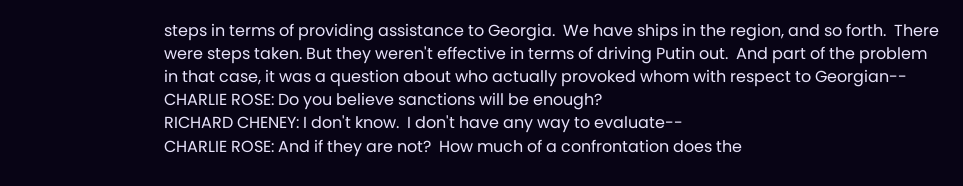steps in terms of providing assistance to Georgia.  We have ships in the region, and so forth.  There were steps taken. But they weren't effective in terms of driving Putin out.  And part of the problem in that case, it was a question about who actually provoked whom with respect to Georgian--
CHARLIE ROSE: Do you believe sanctions will be enough?
RICHARD CHENEY: I don't know.  I don't have any way to evaluate--
CHARLIE ROSE: And if they are not?  How much of a confrontation does the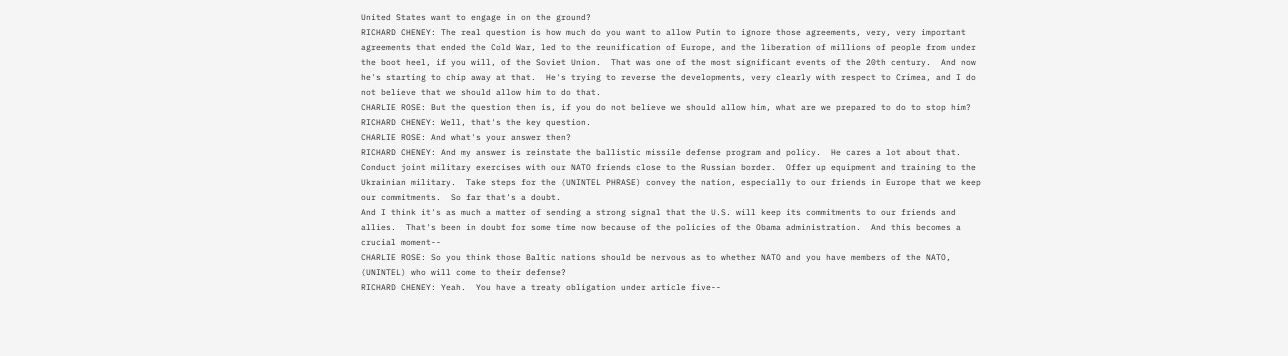United States want to engage in on the ground?
RICHARD CHENEY: The real question is how much do you want to allow Putin to ignore those agreements, very, very important agreements that ended the Cold War, led to the reunification of Europe, and the liberation of millions of people from under the boot heel, if you will, of the Soviet Union.  That was one of the most significant events of the 20th century.  And now he's starting to chip away at that.  He's trying to reverse the developments, very clearly with respect to Crimea, and I do not believe that we should allow him to do that.
CHARLIE ROSE: But the question then is, if you do not believe we should allow him, what are we prepared to do to stop him?
RICHARD CHENEY: Well, that's the key question.
CHARLIE ROSE: And what's your answer then?
RICHARD CHENEY: And my answer is reinstate the ballistic missile defense program and policy.  He cares a lot about that.  Conduct joint military exercises with our NATO friends close to the Russian border.  Offer up equipment and training to the Ukrainian military.  Take steps for the (UNINTEL PHRASE) convey the nation, especially to our friends in Europe that we keep our commitments.  So far that's a doubt.
And I think it's as much a matter of sending a strong signal that the U.S. will keep its commitments to our friends and allies.  That's been in doubt for some time now because of the policies of the Obama administration.  And this becomes a crucial moment--
CHARLIE ROSE: So you think those Baltic nations should be nervous as to whether NATO and you have members of the NATO, (UNINTEL) who will come to their defense?
RICHARD CHENEY: Yeah.  You have a treaty obligation under article five--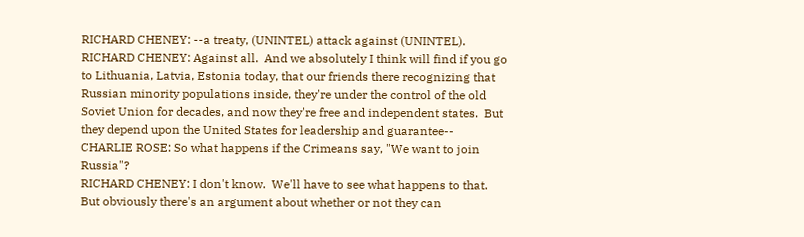RICHARD CHENEY: --a treaty, (UNINTEL) attack against (UNINTEL).
RICHARD CHENEY: Against all.  And we absolutely I think will find if you go to Lithuania, Latvia, Estonia today, that our friends there recognizing that Russian minority populations inside, they're under the control of the old Soviet Union for decades, and now they're free and independent states.  But they depend upon the United States for leadership and guarantee--
CHARLIE ROSE: So what happens if the Crimeans say, "We want to join Russia"?
RICHARD CHENEY: I don't know.  We'll have to see what happens to that.  But obviously there's an argument about whether or not they can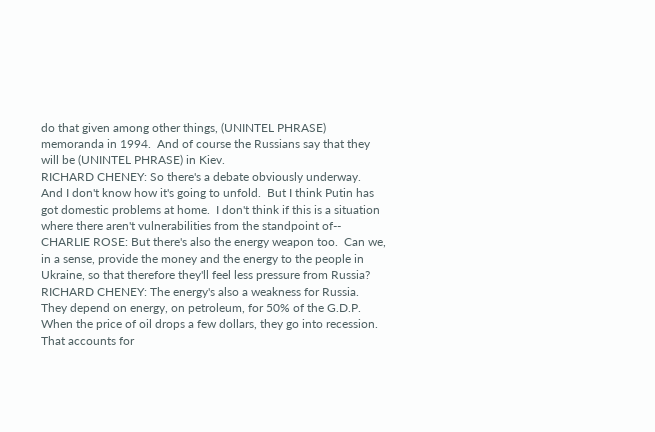do that given among other things, (UNINTEL PHRASE) memoranda in 1994.  And of course the Russians say that they will be (UNINTEL PHRASE) in Kiev.
RICHARD CHENEY: So there's a debate obviously underway.  And I don't know how it's going to unfold.  But I think Putin has got domestic problems at home.  I don't think if this is a situation where there aren't vulnerabilities from the standpoint of--
CHARLIE ROSE: But there's also the energy weapon too.  Can we, in a sense, provide the money and the energy to the people in Ukraine, so that therefore they'll feel less pressure from Russia?
RICHARD CHENEY: The energy's also a weakness for Russia.  They depend on energy, on petroleum, for 50% of the G.D.P.  When the price of oil drops a few dollars, they go into recession.  That accounts for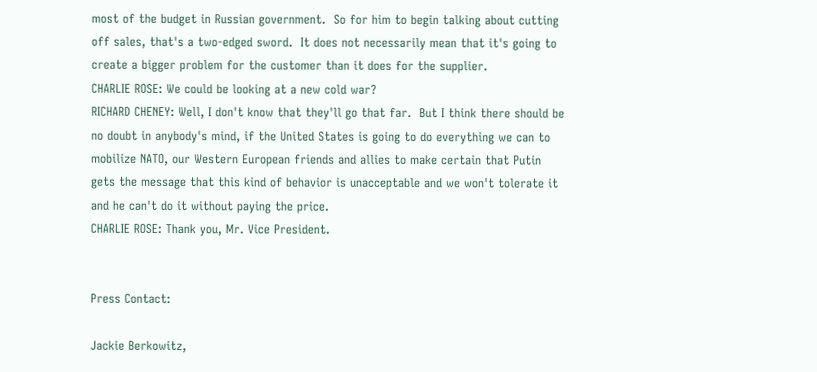most of the budget in Russian government.  So for him to begin talking about cutting off sales, that's a two-edged sword.  It does not necessarily mean that it's going to create a bigger problem for the customer than it does for the supplier.
CHARLIE ROSE: We could be looking at a new cold war?
RICHARD CHENEY: Well, I don't know that they'll go that far.  But I think there should be no doubt in anybody's mind, if the United States is going to do everything we can to mobilize NATO, our Western European friends and allies to make certain that Putin gets the message that this kind of behavior is unacceptable and we won't tolerate it and he can't do it without paying the price.
CHARLIE ROSE: Thank you, Mr. Vice President.


Press Contact:

Jackie Berkowitz,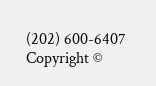(202) 600-6407
Copyright ©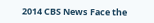2014 CBS News Face the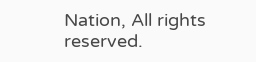Nation, All rights reserved.